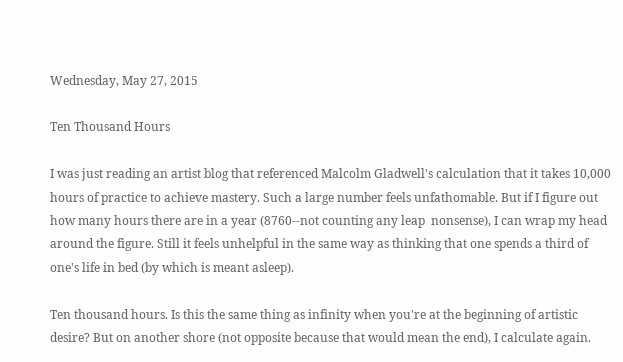Wednesday, May 27, 2015

Ten Thousand Hours

I was just reading an artist blog that referenced Malcolm Gladwell's calculation that it takes 10,000 hours of practice to achieve mastery. Such a large number feels unfathomable. But if I figure out how many hours there are in a year (8760--not counting any leap  nonsense), I can wrap my head around the figure. Still it feels unhelpful in the same way as thinking that one spends a third of one's life in bed (by which is meant asleep).

Ten thousand hours. Is this the same thing as infinity when you're at the beginning of artistic desire? But on another shore (not opposite because that would mean the end), I calculate again.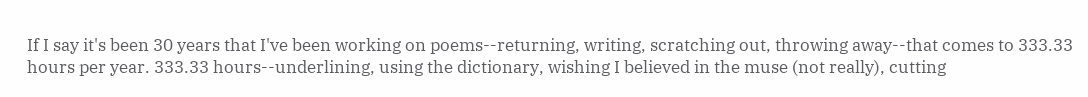If I say it's been 30 years that I've been working on poems--returning, writing, scratching out, throwing away--that comes to 333.33 hours per year. 333.33 hours--underlining, using the dictionary, wishing I believed in the muse (not really), cutting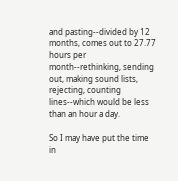and pasting--divided by 12 months, comes out to 27.77 hours per month--rethinking, sending out, making sound lists, rejecting, counting lines--which would be less than an hour a day.

So I may have put the time in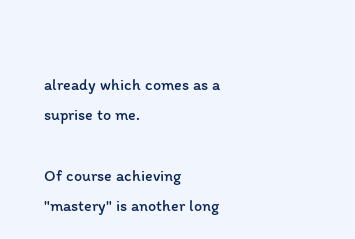already which comes as a suprise to me.

Of course achieving "mastery" is another long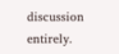discussion entirely.